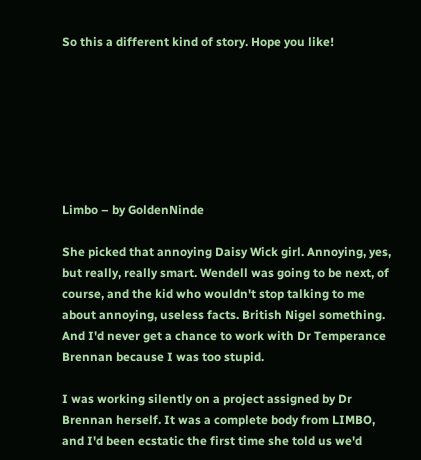So this a different kind of story. Hope you like!







Limbo – by GoldenNinde

She picked that annoying Daisy Wick girl. Annoying, yes, but really, really smart. Wendell was going to be next, of course, and the kid who wouldn't stop talking to me about annoying, useless facts. British Nigel something. And I'd never get a chance to work with Dr Temperance Brennan because I was too stupid.

I was working silently on a project assigned by Dr Brennan herself. It was a complete body from LIMBO, and I'd been ecstatic the first time she told us we'd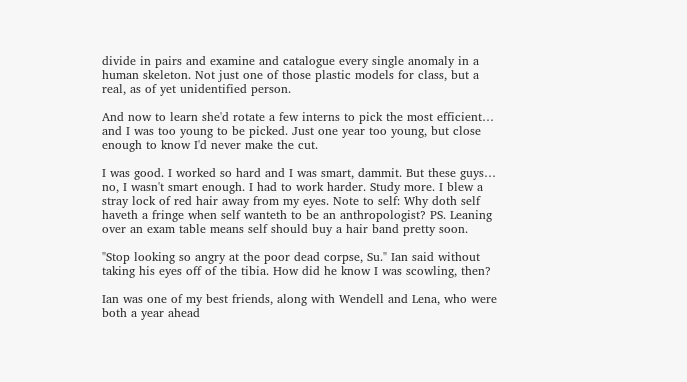divide in pairs and examine and catalogue every single anomaly in a human skeleton. Not just one of those plastic models for class, but a real, as of yet unidentified person.

And now to learn she'd rotate a few interns to pick the most efficient… and I was too young to be picked. Just one year too young, but close enough to know I'd never make the cut.

I was good. I worked so hard and I was smart, dammit. But these guys… no, I wasn't smart enough. I had to work harder. Study more. I blew a stray lock of red hair away from my eyes. Note to self: Why doth self haveth a fringe when self wanteth to be an anthropologist? PS. Leaning over an exam table means self should buy a hair band pretty soon.

"Stop looking so angry at the poor dead corpse, Su." Ian said without taking his eyes off of the tibia. How did he know I was scowling, then?

Ian was one of my best friends, along with Wendell and Lena, who were both a year ahead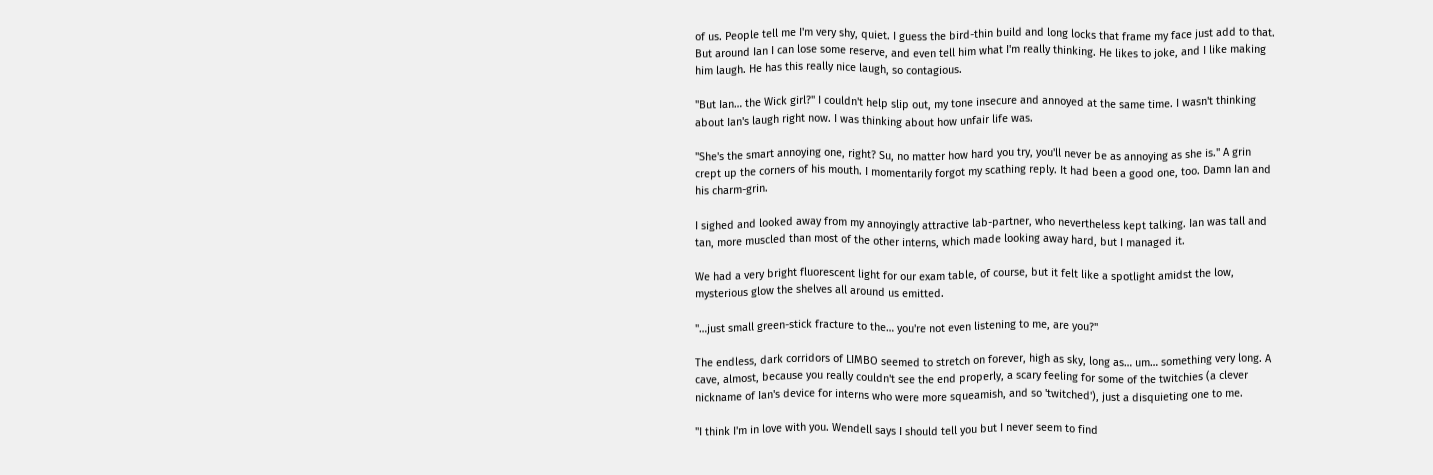of us. People tell me I'm very shy, quiet. I guess the bird-thin build and long locks that frame my face just add to that. But around Ian I can lose some reserve, and even tell him what I'm really thinking. He likes to joke, and I like making him laugh. He has this really nice laugh, so contagious.

"But Ian… the Wick girl?" I couldn't help slip out, my tone insecure and annoyed at the same time. I wasn't thinking about Ian's laugh right now. I was thinking about how unfair life was.

"She's the smart annoying one, right? Su, no matter how hard you try, you'll never be as annoying as she is." A grin crept up the corners of his mouth. I momentarily forgot my scathing reply. It had been a good one, too. Damn Ian and his charm-grin.

I sighed and looked away from my annoyingly attractive lab-partner, who nevertheless kept talking. Ian was tall and tan, more muscled than most of the other interns, which made looking away hard, but I managed it.

We had a very bright fluorescent light for our exam table, of course, but it felt like a spotlight amidst the low, mysterious glow the shelves all around us emitted.

"…just small green-stick fracture to the… you're not even listening to me, are you?"

The endless, dark corridors of LIMBO seemed to stretch on forever, high as sky, long as… um… something very long. A cave, almost, because you really couldn't see the end properly, a scary feeling for some of the twitchies (a clever nickname of Ian's device for interns who were more squeamish, and so 'twitched'), just a disquieting one to me.

"I think I'm in love with you. Wendell says I should tell you but I never seem to find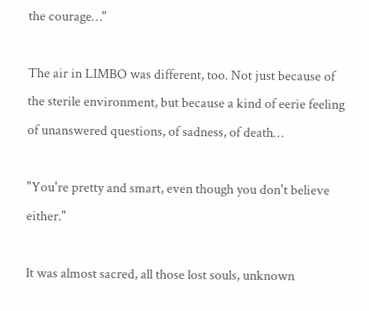the courage…"

The air in LIMBO was different, too. Not just because of the sterile environment, but because a kind of eerie feeling of unanswered questions, of sadness, of death…

"You're pretty and smart, even though you don't believe either."

It was almost sacred, all those lost souls, unknown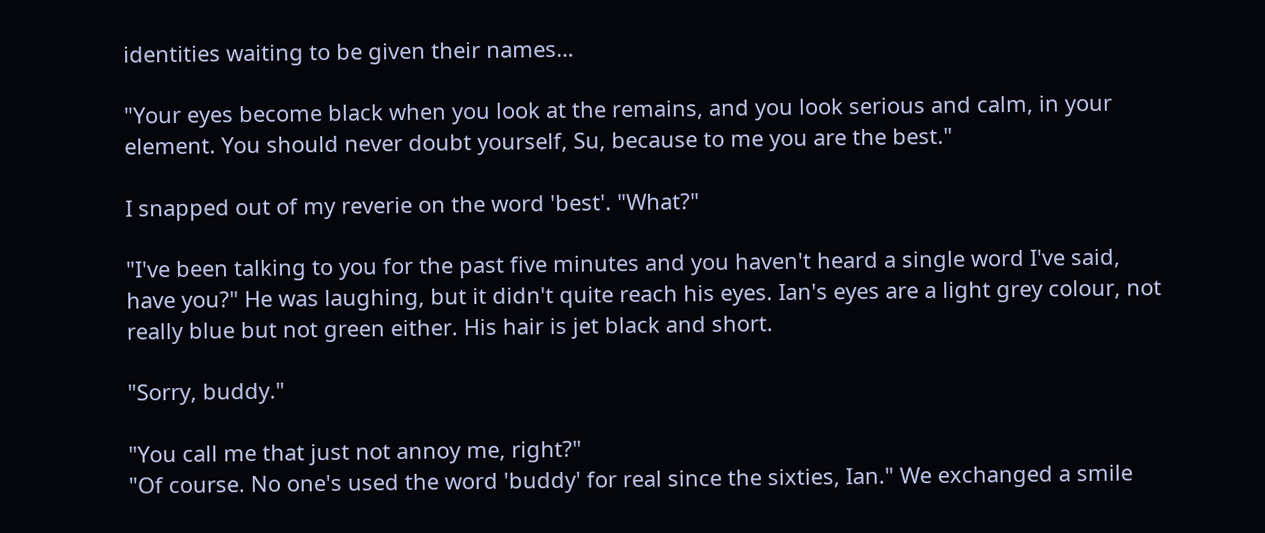identities waiting to be given their names…

"Your eyes become black when you look at the remains, and you look serious and calm, in your element. You should never doubt yourself, Su, because to me you are the best."

I snapped out of my reverie on the word 'best'. "What?"

"I've been talking to you for the past five minutes and you haven't heard a single word I've said, have you?" He was laughing, but it didn't quite reach his eyes. Ian's eyes are a light grey colour, not really blue but not green either. His hair is jet black and short.

"Sorry, buddy."

"You call me that just not annoy me, right?"
"Of course. No one's used the word 'buddy' for real since the sixties, Ian." We exchanged a smile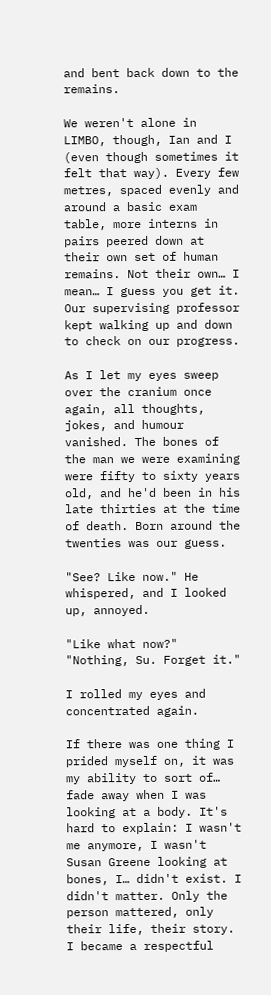and bent back down to the remains.

We weren't alone in LIMBO, though, Ian and I (even though sometimes it felt that way). Every few metres, spaced evenly and around a basic exam table, more interns in pairs peered down at their own set of human remains. Not their own… I mean… I guess you get it. Our supervising professor kept walking up and down to check on our progress.

As I let my eyes sweep over the cranium once again, all thoughts, jokes, and humour vanished. The bones of the man we were examining were fifty to sixty years old, and he'd been in his late thirties at the time of death. Born around the twenties was our guess.

"See? Like now." He whispered, and I looked up, annoyed.

"Like what now?"
"Nothing, Su. Forget it."

I rolled my eyes and concentrated again.

If there was one thing I prided myself on, it was my ability to sort of… fade away when I was looking at a body. It's hard to explain: I wasn't me anymore, I wasn't Susan Greene looking at bones, I… didn't exist. I didn't matter. Only the person mattered, only their life, their story. I became a respectful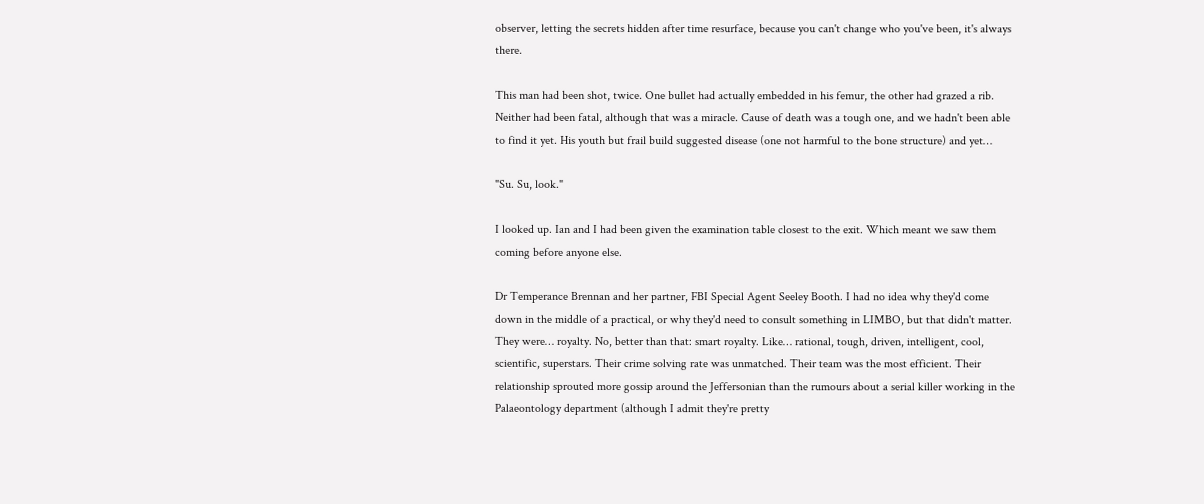observer, letting the secrets hidden after time resurface, because you can't change who you've been, it's always there.

This man had been shot, twice. One bullet had actually embedded in his femur, the other had grazed a rib. Neither had been fatal, although that was a miracle. Cause of death was a tough one, and we hadn't been able to find it yet. His youth but frail build suggested disease (one not harmful to the bone structure) and yet…

"Su. Su, look."

I looked up. Ian and I had been given the examination table closest to the exit. Which meant we saw them coming before anyone else.

Dr Temperance Brennan and her partner, FBI Special Agent Seeley Booth. I had no idea why they'd come down in the middle of a practical, or why they'd need to consult something in LIMBO, but that didn't matter. They were… royalty. No, better than that: smart royalty. Like… rational, tough, driven, intelligent, cool, scientific, superstars. Their crime solving rate was unmatched. Their team was the most efficient. Their relationship sprouted more gossip around the Jeffersonian than the rumours about a serial killer working in the Palaeontology department (although I admit they're pretty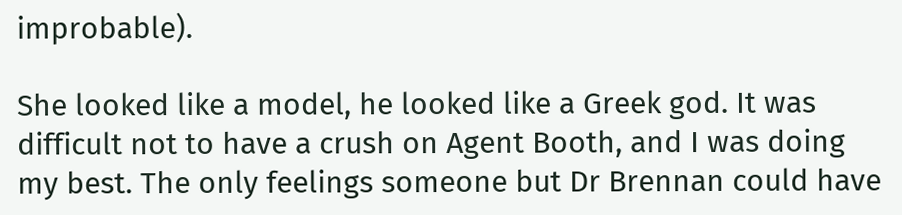improbable).

She looked like a model, he looked like a Greek god. It was difficult not to have a crush on Agent Booth, and I was doing my best. The only feelings someone but Dr Brennan could have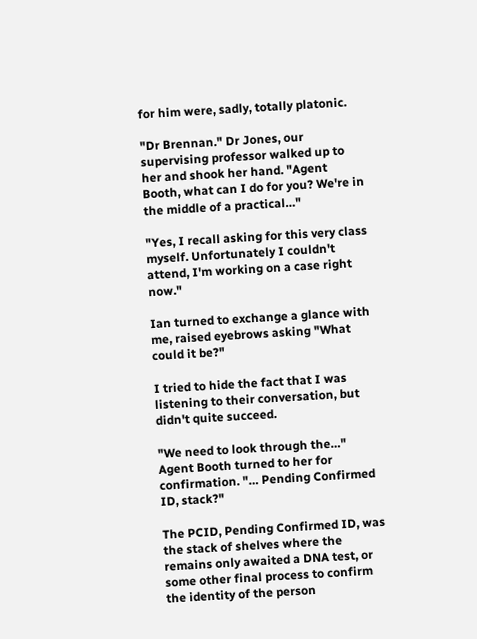for him were, sadly, totally platonic.

"Dr Brennan." Dr Jones, our supervising professor walked up to her and shook her hand. "Agent Booth, what can I do for you? We're in the middle of a practical…"

"Yes, I recall asking for this very class myself. Unfortunately I couldn't attend, I'm working on a case right now."

Ian turned to exchange a glance with me, raised eyebrows asking "What could it be?"

I tried to hide the fact that I was listening to their conversation, but didn't quite succeed.

"We need to look through the…" Agent Booth turned to her for confirmation. "… Pending Confirmed ID, stack?"

The PCID, Pending Confirmed ID, was the stack of shelves where the remains only awaited a DNA test, or some other final process to confirm the identity of the person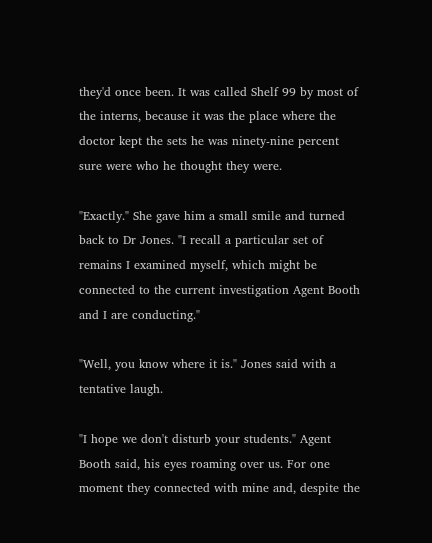they'd once been. It was called Shelf 99 by most of the interns, because it was the place where the doctor kept the sets he was ninety-nine percent sure were who he thought they were.

"Exactly." She gave him a small smile and turned back to Dr Jones. "I recall a particular set of remains I examined myself, which might be connected to the current investigation Agent Booth and I are conducting."

"Well, you know where it is." Jones said with a tentative laugh.

"I hope we don't disturb your students." Agent Booth said, his eyes roaming over us. For one moment they connected with mine and, despite the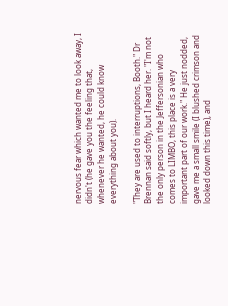nervous fear which wanted me to look away, I didn't (he gave you the feeling that, whenever he wanted, he could know everything about you).

"They are used to interruptions, Booth." Dr Brennan said softly, but I heard her. "I'm not the only person in the Jeffersonian who comes to LIMBO, this place is a very important part of our work." He just nodded, gave me a small smile (I blushed crimson and looked down this time), and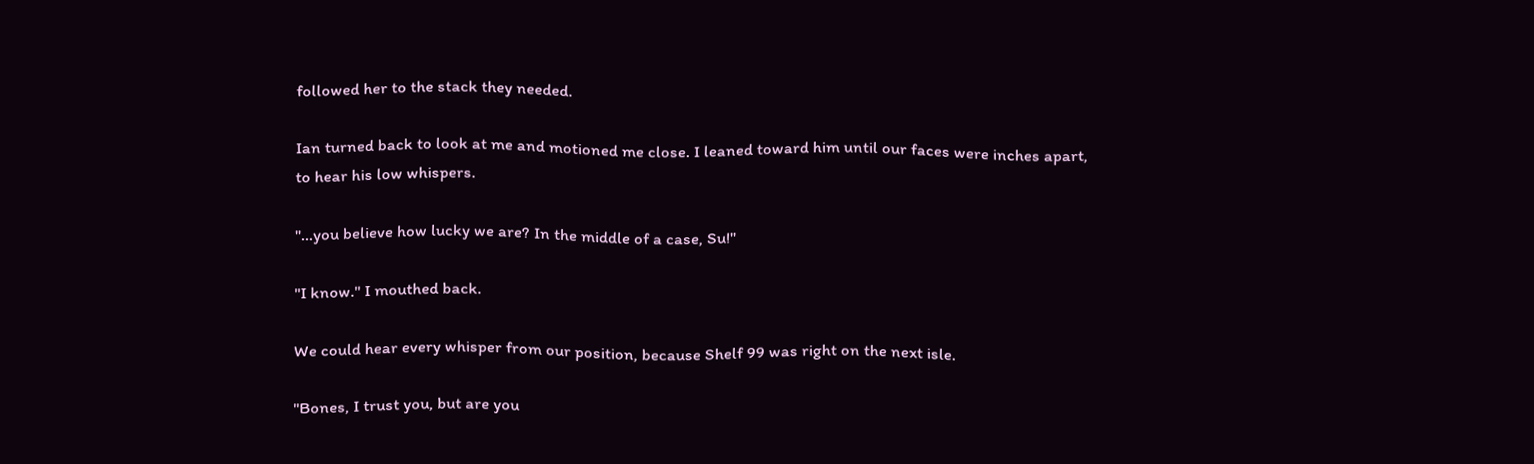followed her to the stack they needed.

Ian turned back to look at me and motioned me close. I leaned toward him until our faces were inches apart, to hear his low whispers.

"…you believe how lucky we are? In the middle of a case, Su!"

"I know." I mouthed back.

We could hear every whisper from our position, because Shelf 99 was right on the next isle.

"Bones, I trust you, but are you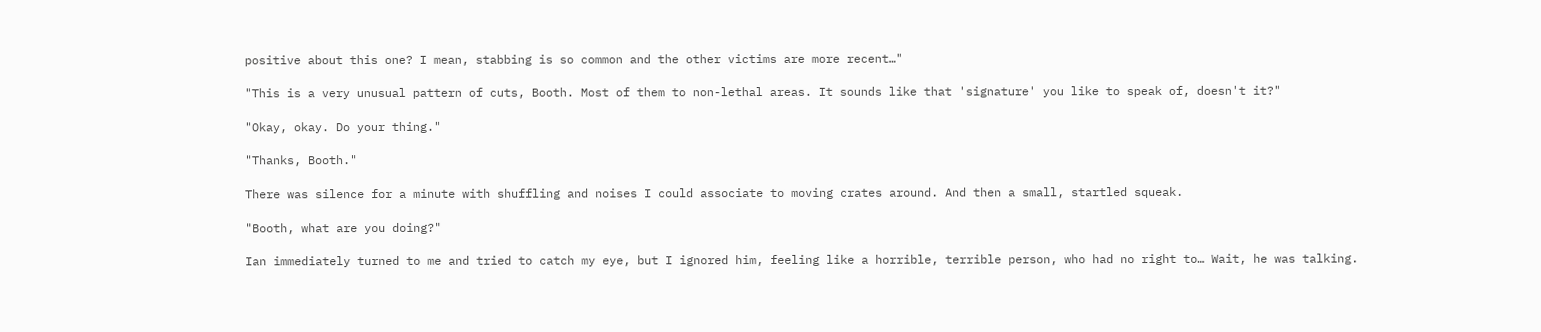positive about this one? I mean, stabbing is so common and the other victims are more recent…"

"This is a very unusual pattern of cuts, Booth. Most of them to non-lethal areas. It sounds like that 'signature' you like to speak of, doesn't it?"

"Okay, okay. Do your thing."

"Thanks, Booth."

There was silence for a minute with shuffling and noises I could associate to moving crates around. And then a small, startled squeak.

"Booth, what are you doing?"

Ian immediately turned to me and tried to catch my eye, but I ignored him, feeling like a horrible, terrible person, who had no right to… Wait, he was talking.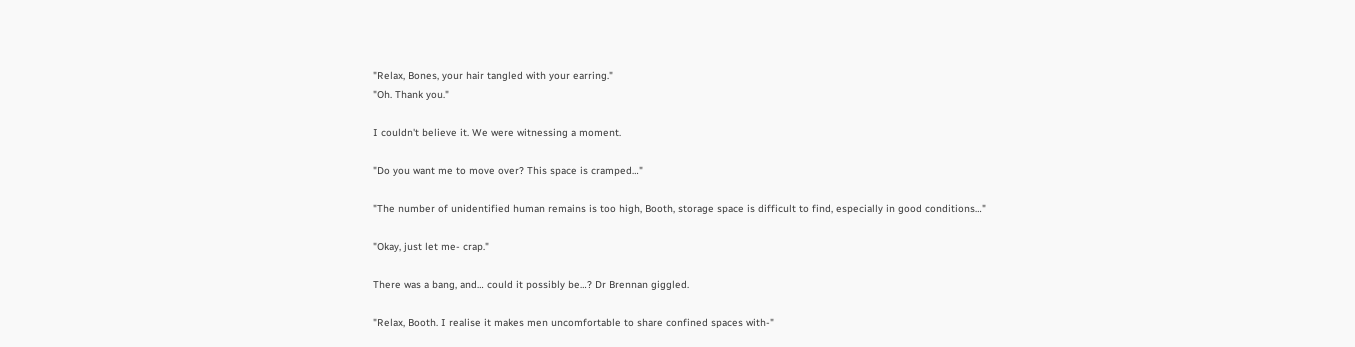"Relax, Bones, your hair tangled with your earring."
"Oh. Thank you."

I couldn't believe it. We were witnessing a moment.

"Do you want me to move over? This space is cramped…"

"The number of unidentified human remains is too high, Booth, storage space is difficult to find, especially in good conditions…"

"Okay, just let me- crap."

There was a bang, and… could it possibly be…? Dr Brennan giggled.

"Relax, Booth. I realise it makes men uncomfortable to share confined spaces with-"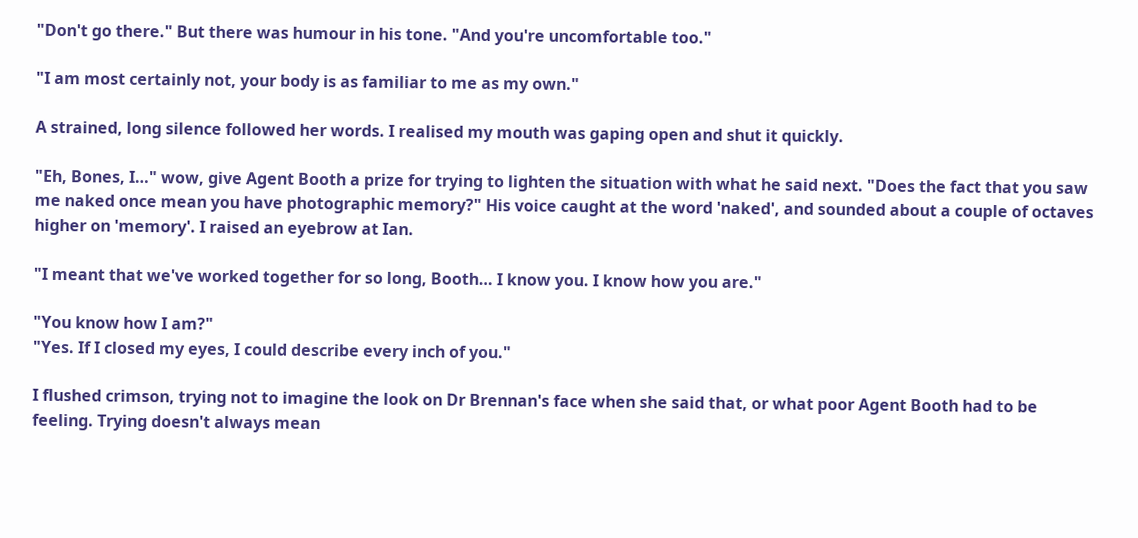"Don't go there." But there was humour in his tone. "And you're uncomfortable too."

"I am most certainly not, your body is as familiar to me as my own."

A strained, long silence followed her words. I realised my mouth was gaping open and shut it quickly.

"Eh, Bones, I…" wow, give Agent Booth a prize for trying to lighten the situation with what he said next. "Does the fact that you saw me naked once mean you have photographic memory?" His voice caught at the word 'naked', and sounded about a couple of octaves higher on 'memory'. I raised an eyebrow at Ian.

"I meant that we've worked together for so long, Booth… I know you. I know how you are."

"You know how I am?"
"Yes. If I closed my eyes, I could describe every inch of you."

I flushed crimson, trying not to imagine the look on Dr Brennan's face when she said that, or what poor Agent Booth had to be feeling. Trying doesn't always mean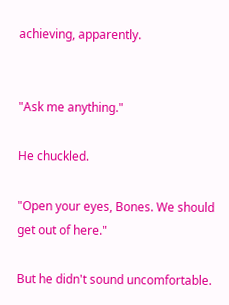achieving, apparently.


"Ask me anything."

He chuckled.

"Open your eyes, Bones. We should get out of here."

But he didn't sound uncomfortable.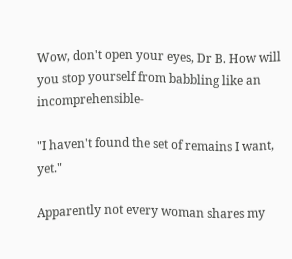Wow, don't open your eyes, Dr B. How will you stop yourself from babbling like an incomprehensible-

"I haven't found the set of remains I want, yet."

Apparently not every woman shares my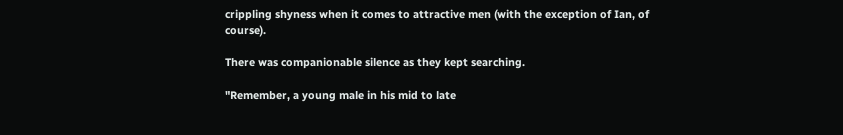crippling shyness when it comes to attractive men (with the exception of Ian, of course).

There was companionable silence as they kept searching.

"Remember, a young male in his mid to late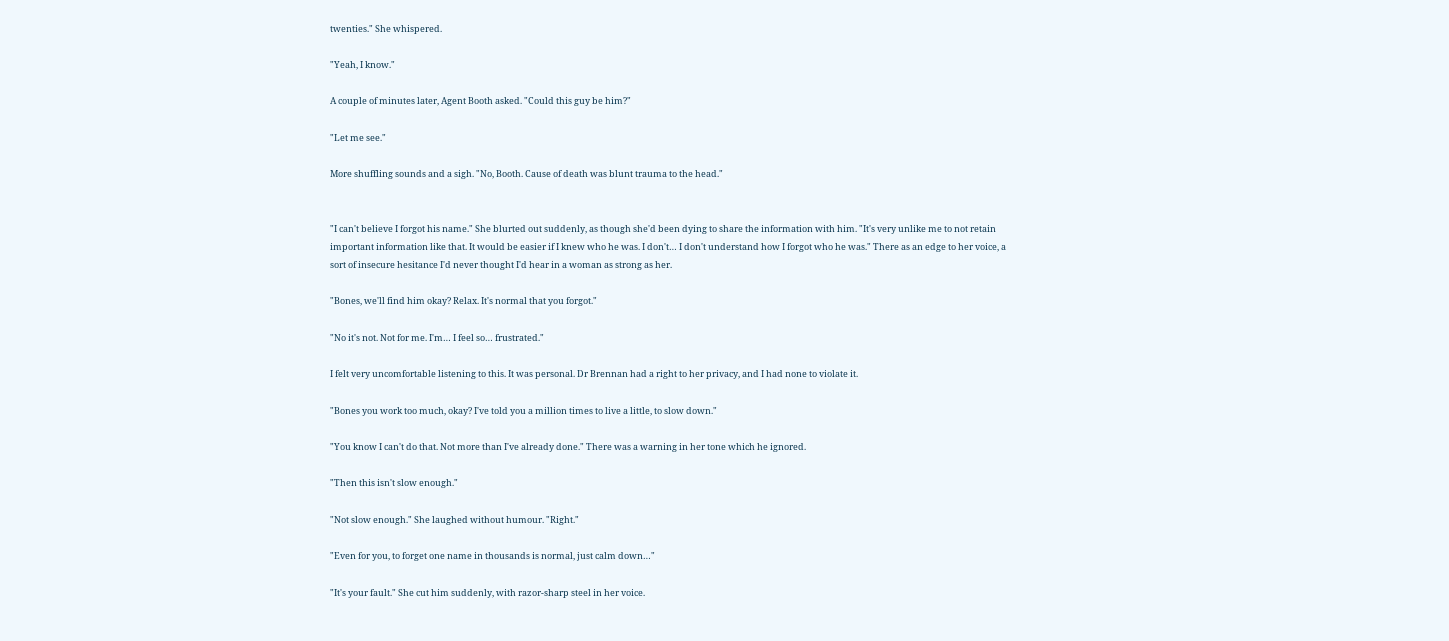twenties." She whispered.

"Yeah, I know."

A couple of minutes later, Agent Booth asked. "Could this guy be him?"

"Let me see."

More shuffling sounds and a sigh. "No, Booth. Cause of death was blunt trauma to the head."


"I can't believe I forgot his name." She blurted out suddenly, as though she'd been dying to share the information with him. "It's very unlike me to not retain important information like that. It would be easier if I knew who he was. I don't… I don't understand how I forgot who he was." There as an edge to her voice, a sort of insecure hesitance I'd never thought I'd hear in a woman as strong as her.

"Bones, we'll find him okay? Relax. It's normal that you forgot."

"No it's not. Not for me. I'm… I feel so… frustrated."

I felt very uncomfortable listening to this. It was personal. Dr Brennan had a right to her privacy, and I had none to violate it.

"Bones you work too much, okay? I've told you a million times to live a little, to slow down."

"You know I can't do that. Not more than I've already done." There was a warning in her tone which he ignored.

"Then this isn't slow enough."

"Not slow enough." She laughed without humour. "Right."

"Even for you, to forget one name in thousands is normal, just calm down…"

"It's your fault." She cut him suddenly, with razor-sharp steel in her voice.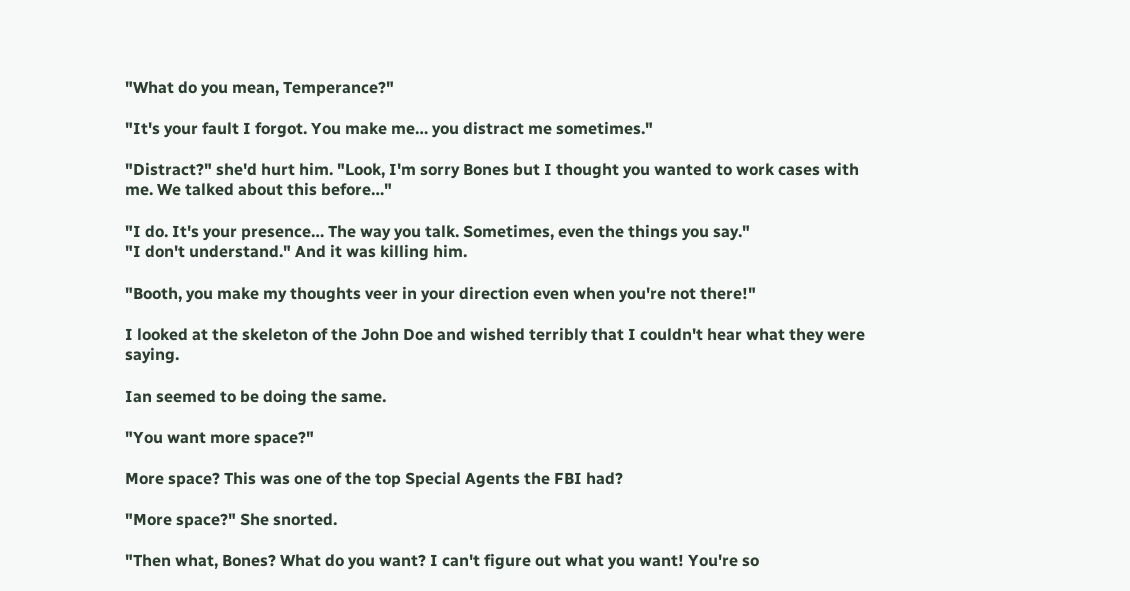"What do you mean, Temperance?"

"It's your fault I forgot. You make me… you distract me sometimes."

"Distract?" she'd hurt him. "Look, I'm sorry Bones but I thought you wanted to work cases with me. We talked about this before…"

"I do. It's your presence… The way you talk. Sometimes, even the things you say."
"I don't understand." And it was killing him.

"Booth, you make my thoughts veer in your direction even when you're not there!"

I looked at the skeleton of the John Doe and wished terribly that I couldn't hear what they were saying.

Ian seemed to be doing the same.

"You want more space?"

More space? This was one of the top Special Agents the FBI had?

"More space?" She snorted.

"Then what, Bones? What do you want? I can't figure out what you want! You're so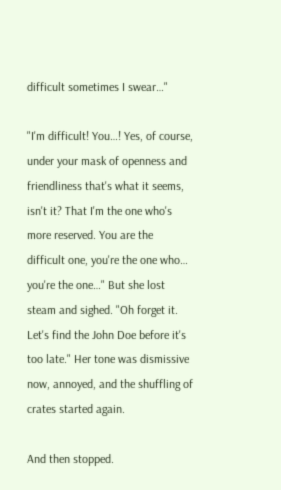difficult sometimes I swear…"

"I'm difficult! You…! Yes, of course, under your mask of openness and friendliness that's what it seems, isn't it? That I'm the one who's more reserved. You are the difficult one, you're the one who… you're the one…" But she lost steam and sighed. "Oh forget it. Let's find the John Doe before it's too late." Her tone was dismissive now, annoyed, and the shuffling of crates started again.

And then stopped.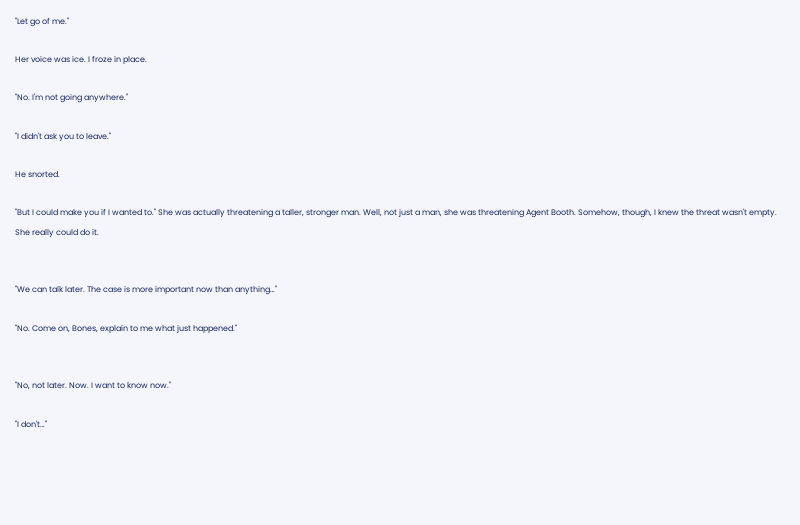"Let go of me."

Her voice was ice. I froze in place.

"No. I'm not going anywhere."

"I didn't ask you to leave."

He snorted.

"But I could make you if I wanted to." She was actually threatening a taller, stronger man. Well, not just a man, she was threatening Agent Booth. Somehow, though, I knew the threat wasn't empty. She really could do it.


"We can talk later. The case is more important now than anything…"

"No. Come on, Bones, explain to me what just happened."


"No, not later. Now. I want to know now."

"I don't…"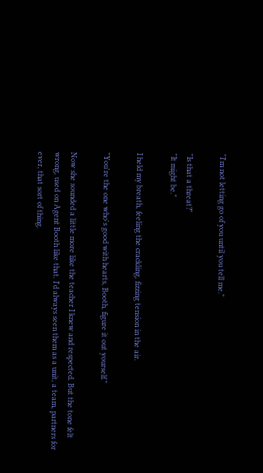"I'm not letting go of you until you tell me."

"Is that a threat?"
"It might be."

I held my breath, feeling the crackling, fizzing tension in the air.

"You're the one who's good with hearts, Booth, figure it out yourself."

Now she sounded a little more like the teacher I knew and respected. But the tone felt wrong, used on Agent Booth like that. I'd always seen them as a unit, a team, partners for ever, that sort of thing.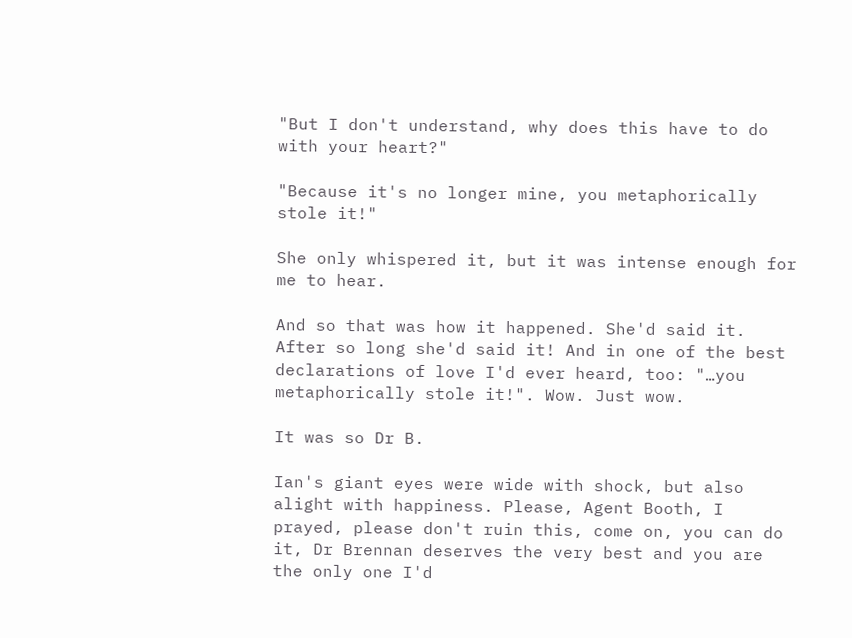"But I don't understand, why does this have to do with your heart?"

"Because it's no longer mine, you metaphorically stole it!"

She only whispered it, but it was intense enough for me to hear.

And so that was how it happened. She'd said it. After so long she'd said it! And in one of the best declarations of love I'd ever heard, too: "…you metaphorically stole it!". Wow. Just wow.

It was so Dr B.

Ian's giant eyes were wide with shock, but also alight with happiness. Please, Agent Booth, I prayed, please don't ruin this, come on, you can do it, Dr Brennan deserves the very best and you are the only one I'd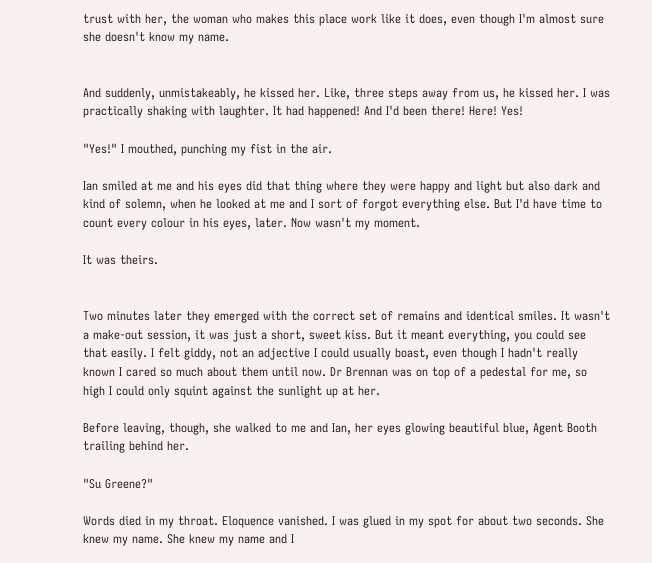trust with her, the woman who makes this place work like it does, even though I'm almost sure she doesn't know my name.


And suddenly, unmistakeably, he kissed her. Like, three steps away from us, he kissed her. I was practically shaking with laughter. It had happened! And I'd been there! Here! Yes!

"Yes!" I mouthed, punching my fist in the air.

Ian smiled at me and his eyes did that thing where they were happy and light but also dark and kind of solemn, when he looked at me and I sort of forgot everything else. But I'd have time to count every colour in his eyes, later. Now wasn't my moment.

It was theirs.


Two minutes later they emerged with the correct set of remains and identical smiles. It wasn't a make-out session, it was just a short, sweet kiss. But it meant everything, you could see that easily. I felt giddy, not an adjective I could usually boast, even though I hadn't really known I cared so much about them until now. Dr Brennan was on top of a pedestal for me, so high I could only squint against the sunlight up at her.

Before leaving, though, she walked to me and Ian, her eyes glowing beautiful blue, Agent Booth trailing behind her.

"Su Greene?"

Words died in my throat. Eloquence vanished. I was glued in my spot for about two seconds. She knew my name. She knew my name and I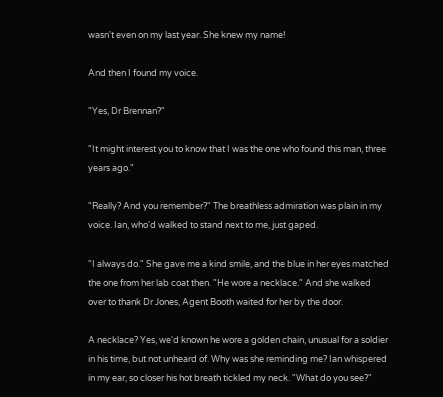wasn't even on my last year. She knew my name!

And then I found my voice.

"Yes, Dr Brennan?"

"It might interest you to know that I was the one who found this man, three years ago."

"Really? And you remember?" The breathless admiration was plain in my voice. Ian, who'd walked to stand next to me, just gaped.

"I always do." She gave me a kind smile, and the blue in her eyes matched the one from her lab coat then. "He wore a necklace." And she walked over to thank Dr Jones, Agent Booth waited for her by the door.

A necklace? Yes, we'd known he wore a golden chain, unusual for a soldier in his time, but not unheard of. Why was she reminding me? Ian whispered in my ear, so closer his hot breath tickled my neck. "What do you see?"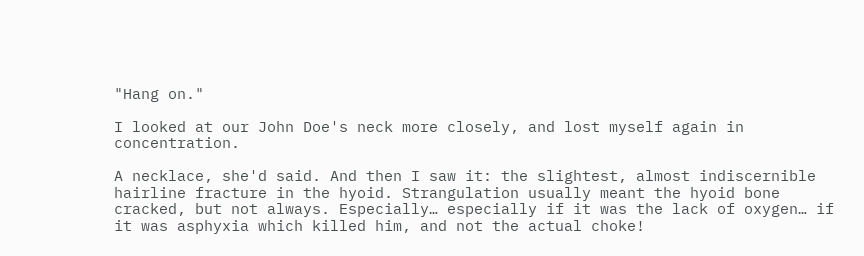"Hang on."

I looked at our John Doe's neck more closely, and lost myself again in concentration.

A necklace, she'd said. And then I saw it: the slightest, almost indiscernible hairline fracture in the hyoid. Strangulation usually meant the hyoid bone cracked, but not always. Especially… especially if it was the lack of oxygen… if it was asphyxia which killed him, and not the actual choke!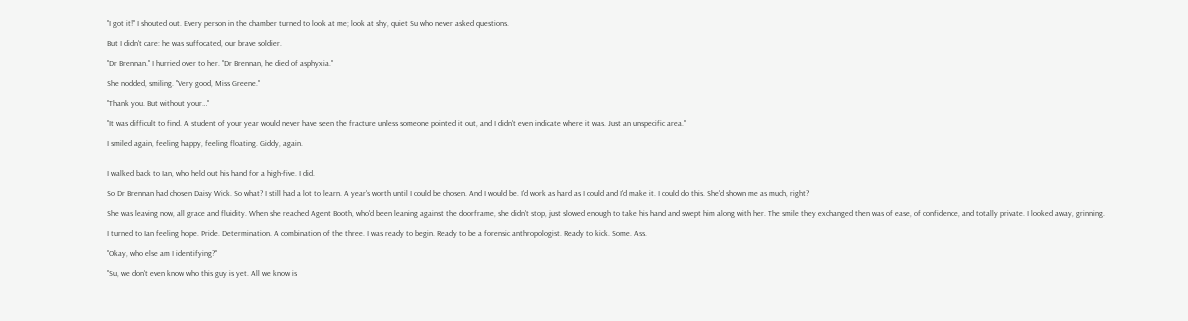"I got it!" I shouted out. Every person in the chamber turned to look at me; look at shy, quiet Su who never asked questions.

But I didn't care: he was suffocated, our brave soldier.

"Dr Brennan." I hurried over to her. "Dr Brennan, he died of asphyxia."

She nodded, smiling. "Very good, Miss Greene."

"Thank you. But without your…"

"It was difficult to find. A student of your year would never have seen the fracture unless someone pointed it out, and I didn't even indicate where it was. Just an unspecific area."

I smiled again, feeling happy, feeling floating. Giddy, again.


I walked back to Ian, who held out his hand for a high-five. I did.

So Dr Brennan had chosen Daisy Wick. So what? I still had a lot to learn. A year's worth until I could be chosen. And I would be. I'd work as hard as I could and I'd make it. I could do this. She'd shown me as much, right?

She was leaving now, all grace and fluidity. When she reached Agent Booth, who'd been leaning against the doorframe, she didn't stop, just slowed enough to take his hand and swept him along with her. The smile they exchanged then was of ease, of confidence, and totally private. I looked away, grinning.

I turned to Ian feeling hope. Pride. Determination. A combination of the three. I was ready to begin. Ready to be a forensic anthropologist. Ready to kick. Some. Ass.

"Okay, who else am I identifying?"

"Su, we don't even know who this guy is yet. All we know is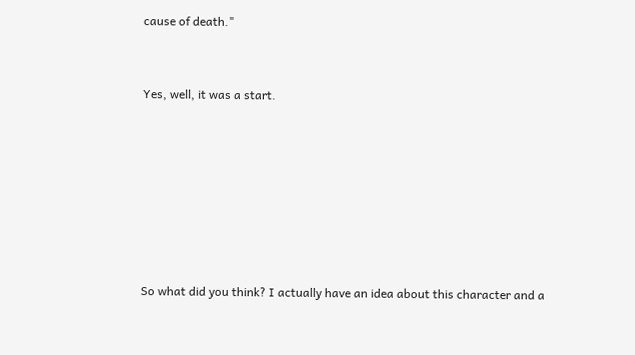cause of death."


Yes, well, it was a start.







So what did you think? I actually have an idea about this character and a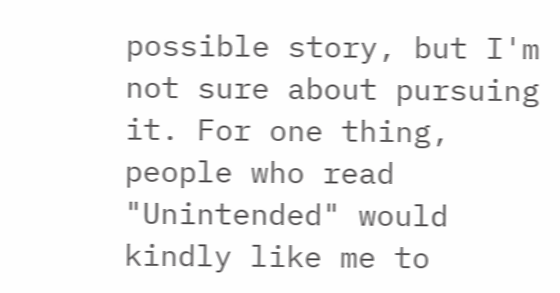possible story, but I'm not sure about pursuing it. For one thing, people who read "Unintended" would kindly like me to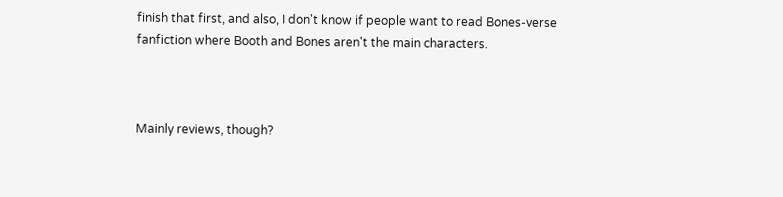finish that first, and also, I don't know if people want to read Bones-verse fanfiction where Booth and Bones aren't the main characters.



Mainly reviews, though?